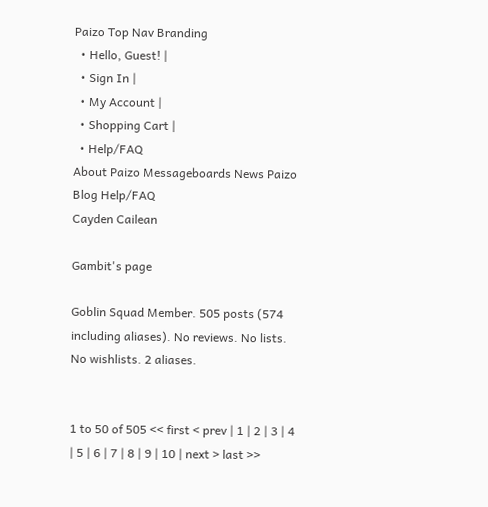Paizo Top Nav Branding
  • Hello, Guest! |
  • Sign In |
  • My Account |
  • Shopping Cart |
  • Help/FAQ
About Paizo Messageboards News Paizo Blog Help/FAQ
Cayden Cailean

Gambit's page

Goblin Squad Member. 505 posts (574 including aliases). No reviews. No lists. No wishlists. 2 aliases.


1 to 50 of 505 << first < prev | 1 | 2 | 3 | 4 | 5 | 6 | 7 | 8 | 9 | 10 | next > last >>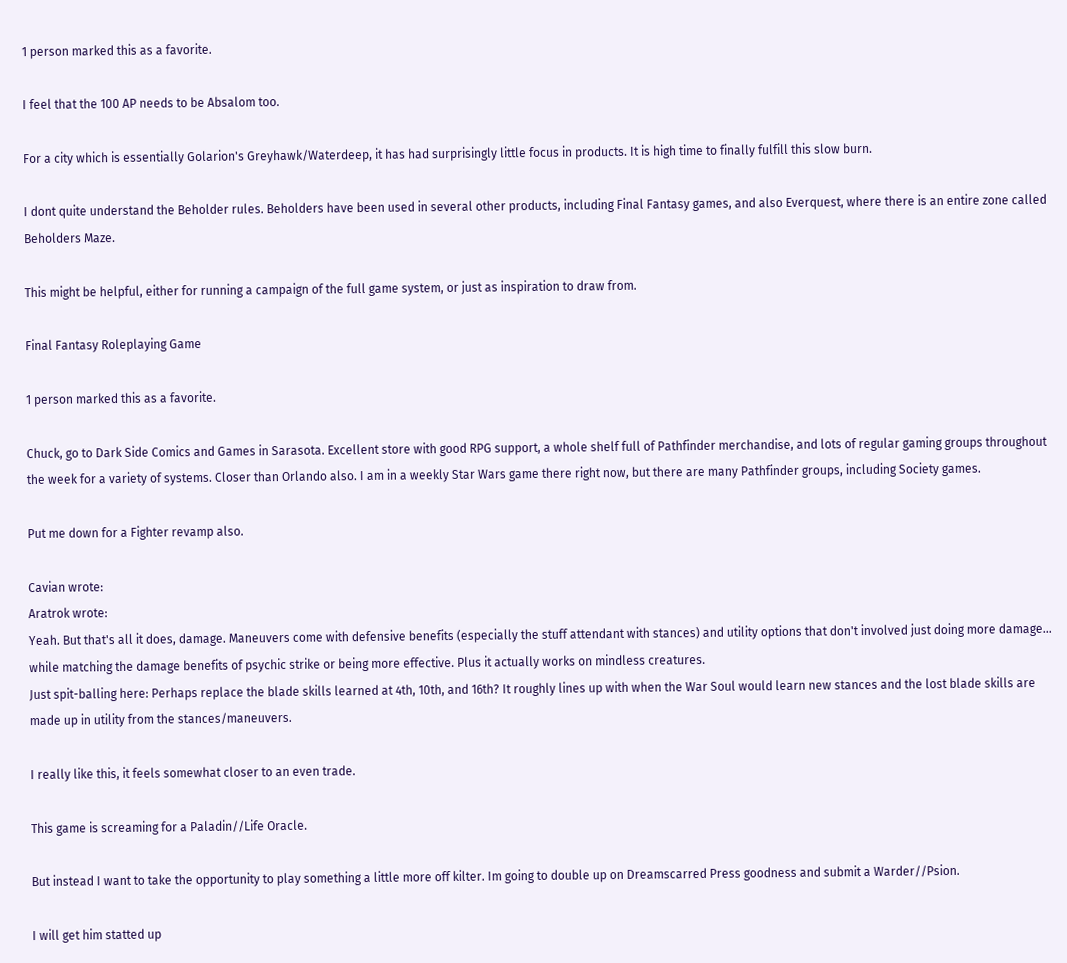1 person marked this as a favorite.

I feel that the 100 AP needs to be Absalom too.

For a city which is essentially Golarion's Greyhawk/Waterdeep, it has had surprisingly little focus in products. It is high time to finally fulfill this slow burn.

I dont quite understand the Beholder rules. Beholders have been used in several other products, including Final Fantasy games, and also Everquest, where there is an entire zone called Beholders Maze.

This might be helpful, either for running a campaign of the full game system, or just as inspiration to draw from.

Final Fantasy Roleplaying Game

1 person marked this as a favorite.

Chuck, go to Dark Side Comics and Games in Sarasota. Excellent store with good RPG support, a whole shelf full of Pathfinder merchandise, and lots of regular gaming groups throughout the week for a variety of systems. Closer than Orlando also. I am in a weekly Star Wars game there right now, but there are many Pathfinder groups, including Society games.

Put me down for a Fighter revamp also.

Cavian wrote:
Aratrok wrote:
Yeah. But that's all it does, damage. Maneuvers come with defensive benefits (especially the stuff attendant with stances) and utility options that don't involved just doing more damage... while matching the damage benefits of psychic strike or being more effective. Plus it actually works on mindless creatures.
Just spit-balling here: Perhaps replace the blade skills learned at 4th, 10th, and 16th? It roughly lines up with when the War Soul would learn new stances and the lost blade skills are made up in utility from the stances/maneuvers.

I really like this, it feels somewhat closer to an even trade.

This game is screaming for a Paladin//Life Oracle.

But instead I want to take the opportunity to play something a little more off kilter. Im going to double up on Dreamscarred Press goodness and submit a Warder//Psion.

I will get him statted up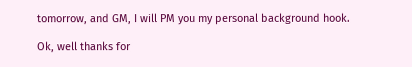tomorrow, and GM, I will PM you my personal background hook.

Ok, well thanks for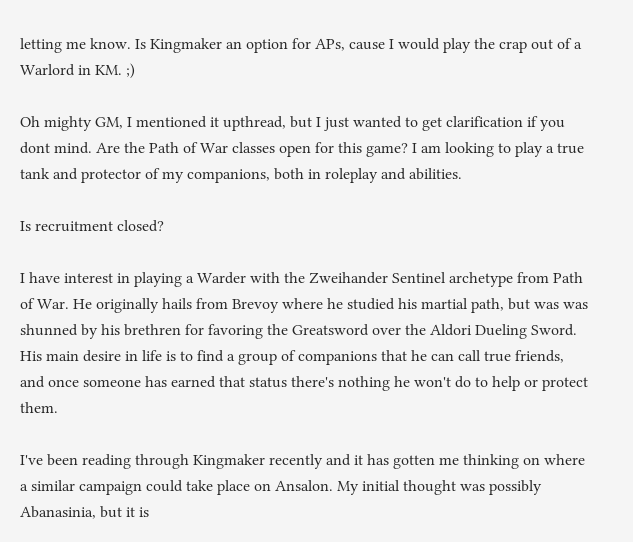letting me know. Is Kingmaker an option for APs, cause I would play the crap out of a Warlord in KM. ;)

Oh mighty GM, I mentioned it upthread, but I just wanted to get clarification if you dont mind. Are the Path of War classes open for this game? I am looking to play a true tank and protector of my companions, both in roleplay and abilities.

Is recruitment closed?

I have interest in playing a Warder with the Zweihander Sentinel archetype from Path of War. He originally hails from Brevoy where he studied his martial path, but was was shunned by his brethren for favoring the Greatsword over the Aldori Dueling Sword. His main desire in life is to find a group of companions that he can call true friends, and once someone has earned that status there's nothing he won't do to help or protect them.

I've been reading through Kingmaker recently and it has gotten me thinking on where a similar campaign could take place on Ansalon. My initial thought was possibly Abanasinia, but it is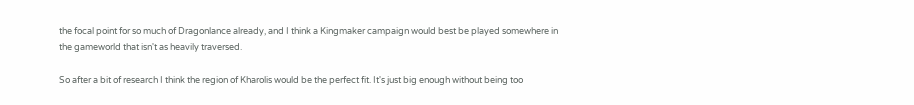the focal point for so much of Dragonlance already, and I think a Kingmaker campaign would best be played somewhere in the gameworld that isn't as heavily traversed.

So after a bit of research I think the region of Kharolis would be the perfect fit. It's just big enough without being too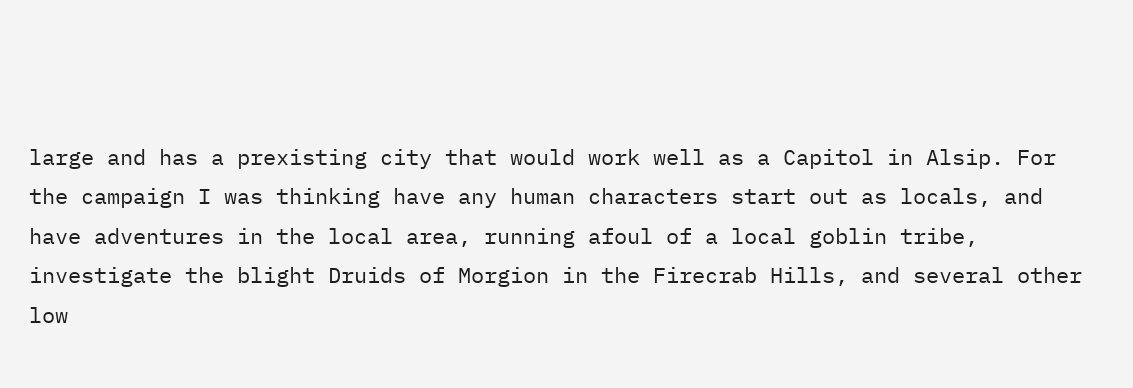large and has a prexisting city that would work well as a Capitol in Alsip. For the campaign I was thinking have any human characters start out as locals, and have adventures in the local area, running afoul of a local goblin tribe, investigate the blight Druids of Morgion in the Firecrab Hills, and several other low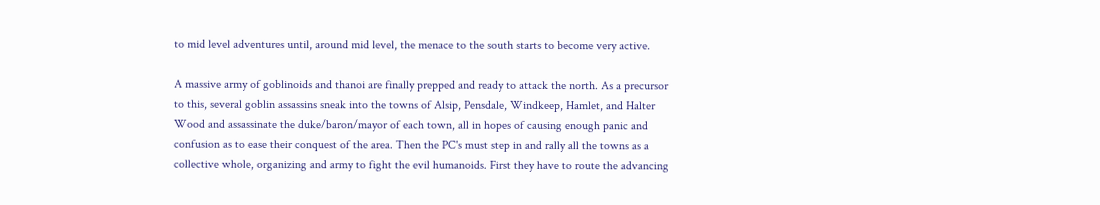to mid level adventures until, around mid level, the menace to the south starts to become very active.

A massive army of goblinoids and thanoi are finally prepped and ready to attack the north. As a precursor to this, several goblin assassins sneak into the towns of Alsip, Pensdale, Windkeep, Hamlet, and Halter Wood and assassinate the duke/baron/mayor of each town, all in hopes of causing enough panic and confusion as to ease their conquest of the area. Then the PC's must step in and rally all the towns as a collective whole, organizing and army to fight the evil humanoids. First they have to route the advancing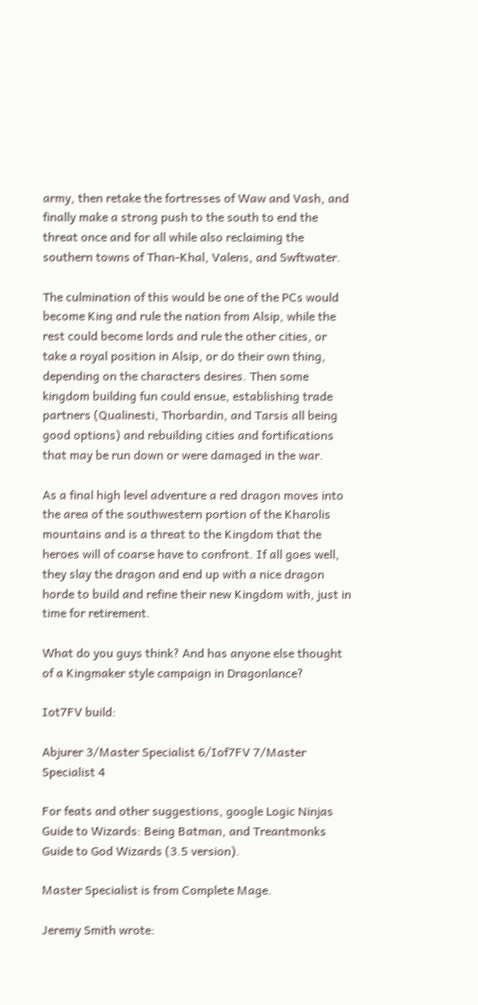army, then retake the fortresses of Waw and Vash, and finally make a strong push to the south to end the threat once and for all while also reclaiming the southern towns of Than-Khal, Valens, and Swftwater.

The culmination of this would be one of the PCs would become King and rule the nation from Alsip, while the rest could become lords and rule the other cities, or take a royal position in Alsip, or do their own thing, depending on the characters desires. Then some kingdom building fun could ensue, establishing trade partners (Qualinesti, Thorbardin, and Tarsis all being good options) and rebuilding cities and fortifications that may be run down or were damaged in the war.

As a final high level adventure a red dragon moves into the area of the southwestern portion of the Kharolis mountains and is a threat to the Kingdom that the heroes will of coarse have to confront. If all goes well, they slay the dragon and end up with a nice dragon horde to build and refine their new Kingdom with, just in time for retirement.

What do you guys think? And has anyone else thought of a Kingmaker style campaign in Dragonlance?

Iot7FV build:

Abjurer 3/Master Specialist 6/Iof7FV 7/Master Specialist 4

For feats and other suggestions, google Logic Ninjas Guide to Wizards: Being Batman, and Treantmonks Guide to God Wizards (3.5 version).

Master Specialist is from Complete Mage.

Jeremy Smith wrote: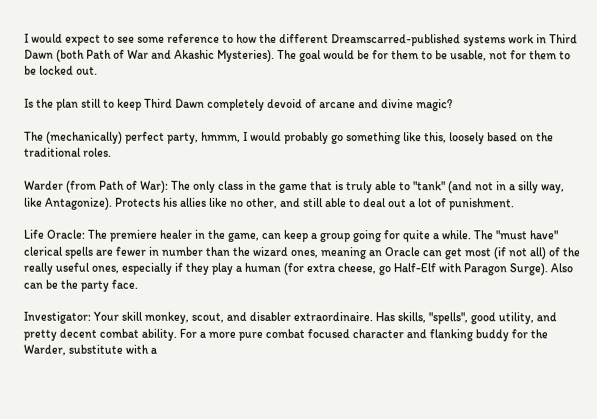I would expect to see some reference to how the different Dreamscarred-published systems work in Third Dawn (both Path of War and Akashic Mysteries). The goal would be for them to be usable, not for them to be locked out.

Is the plan still to keep Third Dawn completely devoid of arcane and divine magic?

The (mechanically) perfect party, hmmm, I would probably go something like this, loosely based on the traditional roles.

Warder (from Path of War): The only class in the game that is truly able to "tank" (and not in a silly way, like Antagonize). Protects his allies like no other, and still able to deal out a lot of punishment.

Life Oracle: The premiere healer in the game, can keep a group going for quite a while. The "must have" clerical spells are fewer in number than the wizard ones, meaning an Oracle can get most (if not all) of the really useful ones, especially if they play a human (for extra cheese, go Half-Elf with Paragon Surge). Also can be the party face.

Investigator: Your skill monkey, scout, and disabler extraordinaire. Has skills, "spells", good utility, and pretty decent combat ability. For a more pure combat focused character and flanking buddy for the Warder, substitute with a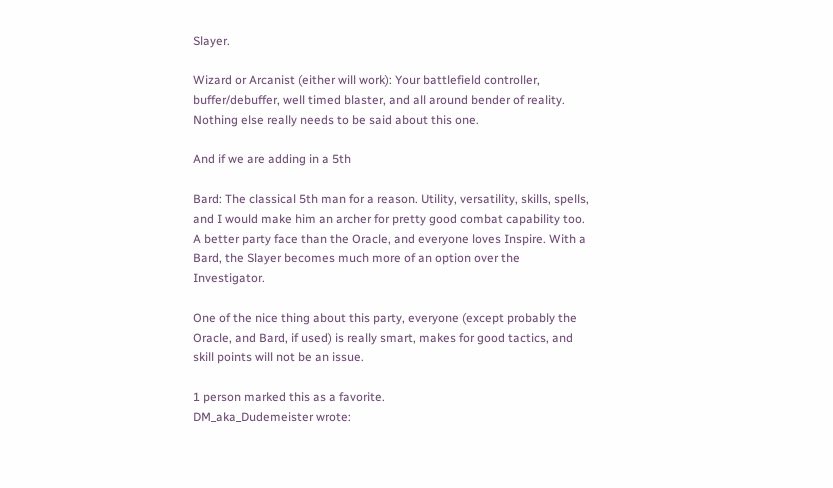Slayer.

Wizard or Arcanist (either will work): Your battlefield controller, buffer/debuffer, well timed blaster, and all around bender of reality. Nothing else really needs to be said about this one.

And if we are adding in a 5th

Bard: The classical 5th man for a reason. Utility, versatility, skills, spells, and I would make him an archer for pretty good combat capability too. A better party face than the Oracle, and everyone loves Inspire. With a Bard, the Slayer becomes much more of an option over the Investigator.

One of the nice thing about this party, everyone (except probably the Oracle, and Bard, if used) is really smart, makes for good tactics, and skill points will not be an issue.

1 person marked this as a favorite.
DM_aka_Dudemeister wrote: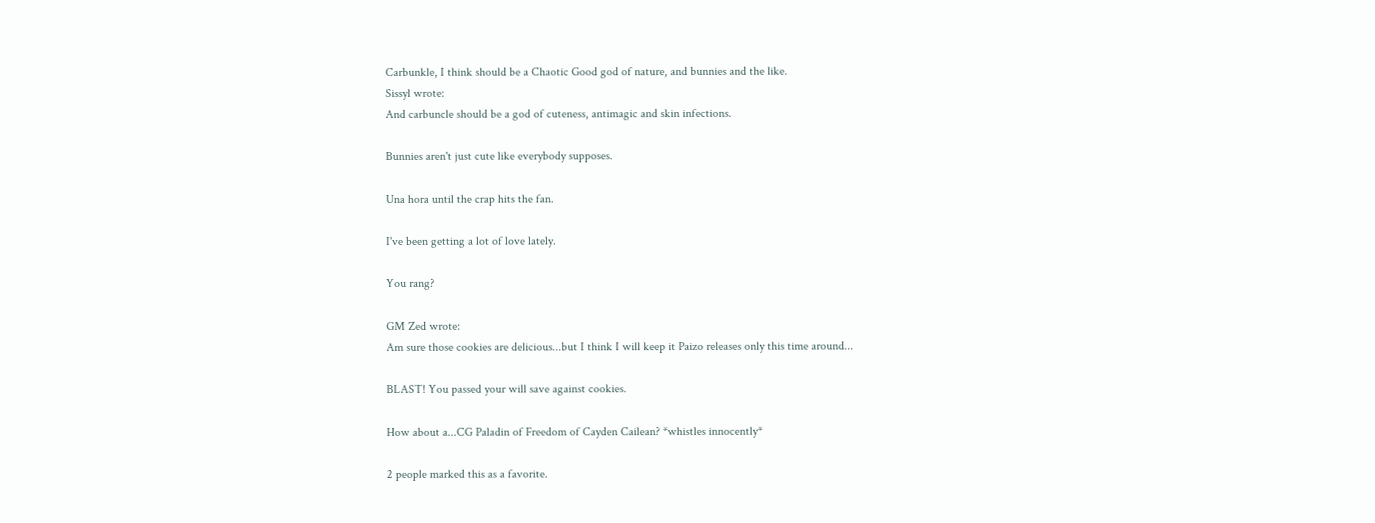Carbunkle, I think should be a Chaotic Good god of nature, and bunnies and the like.
Sissyl wrote:
And carbuncle should be a god of cuteness, antimagic and skin infections.

Bunnies aren't just cute like everybody supposes.

Una hora until the crap hits the fan.

I've been getting a lot of love lately.

You rang?

GM Zed wrote:
Am sure those cookies are delicious...but I think I will keep it Paizo releases only this time around...

BLAST! You passed your will save against cookies.

How about a...CG Paladin of Freedom of Cayden Cailean? *whistles innocently*

2 people marked this as a favorite.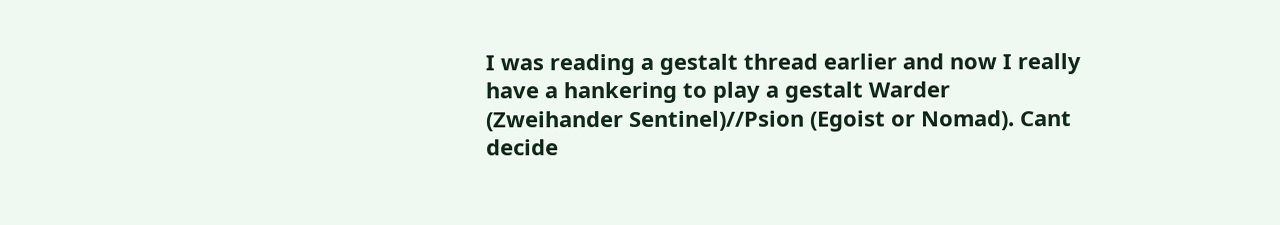I was reading a gestalt thread earlier and now I really have a hankering to play a gestalt Warder (Zweihander Sentinel)//Psion (Egoist or Nomad). Cant decide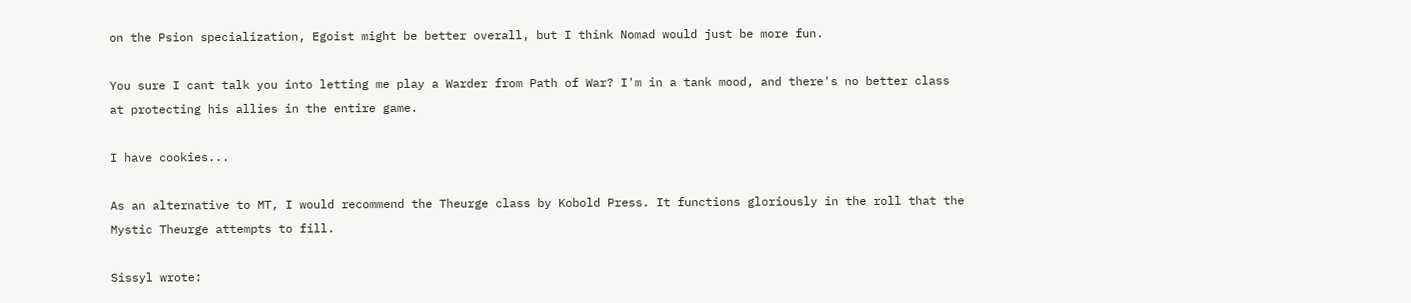on the Psion specialization, Egoist might be better overall, but I think Nomad would just be more fun.

You sure I cant talk you into letting me play a Warder from Path of War? I'm in a tank mood, and there's no better class at protecting his allies in the entire game.

I have cookies...

As an alternative to MT, I would recommend the Theurge class by Kobold Press. It functions gloriously in the roll that the Mystic Theurge attempts to fill.

Sissyl wrote: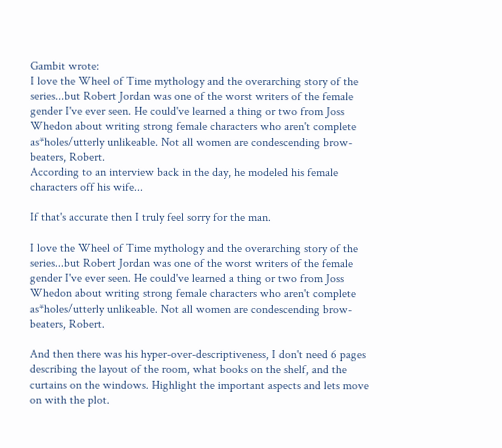Gambit wrote:
I love the Wheel of Time mythology and the overarching story of the series...but Robert Jordan was one of the worst writers of the female gender I've ever seen. He could've learned a thing or two from Joss Whedon about writing strong female characters who aren't complete as*holes/utterly unlikeable. Not all women are condescending brow-beaters, Robert.
According to an interview back in the day, he modeled his female characters off his wife...

If that's accurate then I truly feel sorry for the man.

I love the Wheel of Time mythology and the overarching story of the series...but Robert Jordan was one of the worst writers of the female gender I've ever seen. He could've learned a thing or two from Joss Whedon about writing strong female characters who aren't complete as*holes/utterly unlikeable. Not all women are condescending brow-beaters, Robert.

And then there was his hyper-over-descriptiveness, I don't need 6 pages describing the layout of the room, what books on the shelf, and the curtains on the windows. Highlight the important aspects and lets move on with the plot.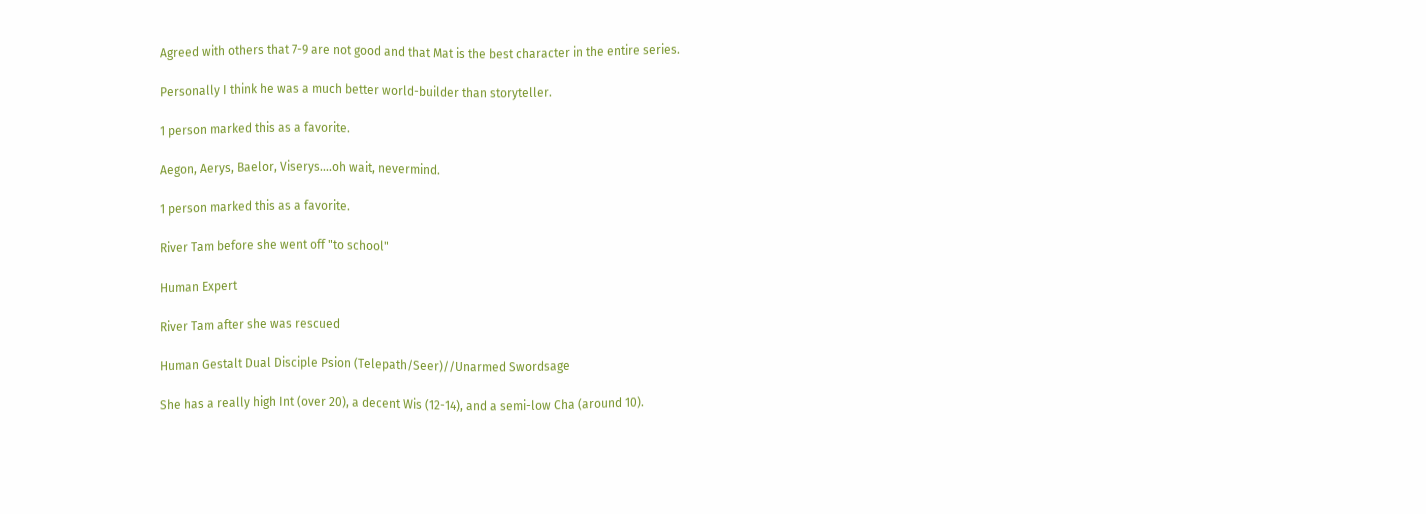Agreed with others that 7-9 are not good and that Mat is the best character in the entire series.

Personally I think he was a much better world-builder than storyteller.

1 person marked this as a favorite.

Aegon, Aerys, Baelor, Viserys....oh wait, nevermind.

1 person marked this as a favorite.

River Tam before she went off "to school"

Human Expert

River Tam after she was rescued

Human Gestalt Dual Disciple Psion (Telepath/Seer)//Unarmed Swordsage

She has a really high Int (over 20), a decent Wis (12-14), and a semi-low Cha (around 10).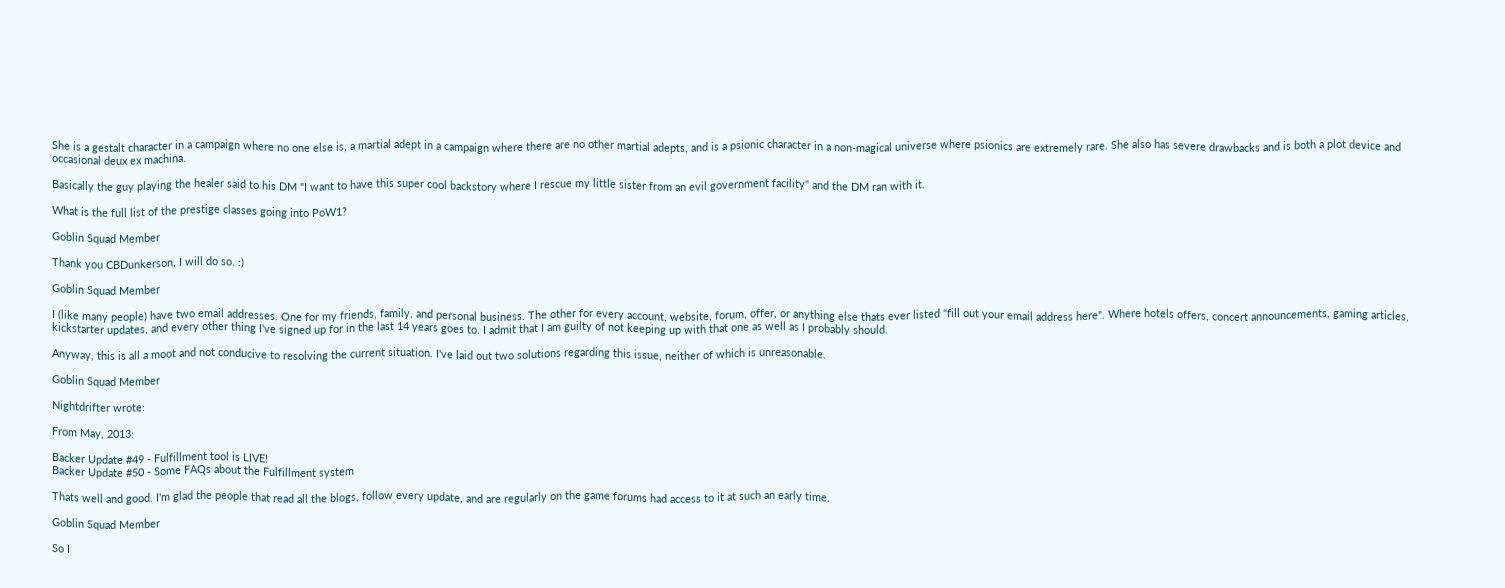She is a gestalt character in a campaign where no one else is, a martial adept in a campaign where there are no other martial adepts, and is a psionic character in a non-magical universe where psionics are extremely rare. She also has severe drawbacks and is both a plot device and occasional deux ex machina.

Basically the guy playing the healer said to his DM "I want to have this super cool backstory where I rescue my little sister from an evil government facility" and the DM ran with it.

What is the full list of the prestige classes going into PoW1?

Goblin Squad Member

Thank you CBDunkerson, I will do so. :)

Goblin Squad Member

I (like many people) have two email addresses. One for my friends, family, and personal business. The other for every account, website, forum, offer, or anything else thats ever listed "fill out your email address here". Where hotels offers, concert announcements, gaming articles, kickstarter updates, and every other thing I've signed up for in the last 14 years goes to. I admit that I am guilty of not keeping up with that one as well as I probably should.

Anyway, this is all a moot and not conducive to resolving the current situation. I've laid out two solutions regarding this issue, neither of which is unreasonable.

Goblin Squad Member

Nightdrifter wrote:

From May, 2013:

Backer Update #49 - Fulfillment tool is LIVE!
Backer Update #50 - Some FAQs about the Fulfillment system

Thats well and good. I'm glad the people that read all the blogs, follow every update, and are regularly on the game forums had access to it at such an early time.

Goblin Squad Member

So I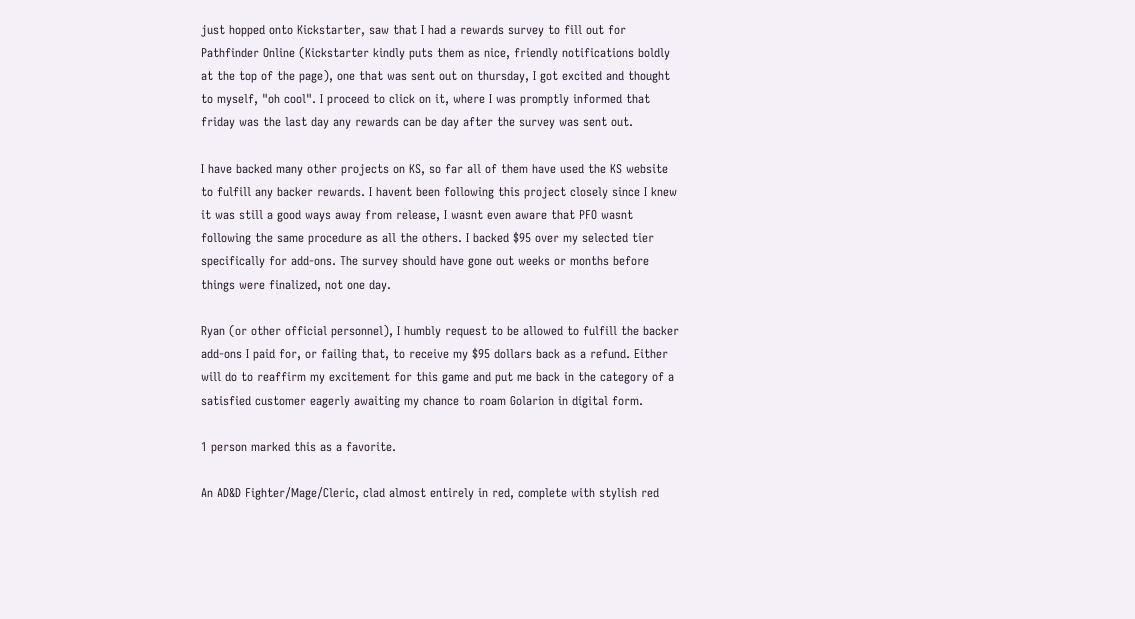just hopped onto Kickstarter, saw that I had a rewards survey to fill out for Pathfinder Online (Kickstarter kindly puts them as nice, friendly notifications boldly at the top of the page), one that was sent out on thursday, I got excited and thought to myself, "oh cool". I proceed to click on it, where I was promptly informed that friday was the last day any rewards can be day after the survey was sent out.

I have backed many other projects on KS, so far all of them have used the KS website to fulfill any backer rewards. I havent been following this project closely since I knew it was still a good ways away from release, I wasnt even aware that PFO wasnt following the same procedure as all the others. I backed $95 over my selected tier specifically for add-ons. The survey should have gone out weeks or months before things were finalized, not one day.

Ryan (or other official personnel), I humbly request to be allowed to fulfill the backer add-ons I paid for, or failing that, to receive my $95 dollars back as a refund. Either will do to reaffirm my excitement for this game and put me back in the category of a satisfied customer eagerly awaiting my chance to roam Golarion in digital form.

1 person marked this as a favorite.

An AD&D Fighter/Mage/Cleric, clad almost entirely in red, complete with stylish red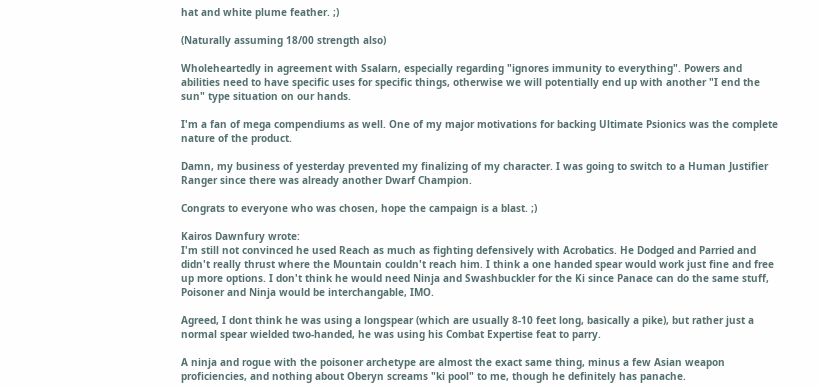hat and white plume feather. ;)

(Naturally assuming 18/00 strength also)

Wholeheartedly in agreement with Ssalarn, especially regarding "ignores immunity to everything". Powers and abilities need to have specific uses for specific things, otherwise we will potentially end up with another "I end the sun" type situation on our hands.

I'm a fan of mega compendiums as well. One of my major motivations for backing Ultimate Psionics was the complete nature of the product.

Damn, my business of yesterday prevented my finalizing of my character. I was going to switch to a Human Justifier Ranger since there was already another Dwarf Champion.

Congrats to everyone who was chosen, hope the campaign is a blast. ;)

Kairos Dawnfury wrote:
I'm still not convinced he used Reach as much as fighting defensively with Acrobatics. He Dodged and Parried and didn't really thrust where the Mountain couldn't reach him. I think a one handed spear would work just fine and free up more options. I don't think he would need Ninja and Swashbuckler for the Ki since Panace can do the same stuff, Poisoner and Ninja would be interchangable, IMO.

Agreed, I dont think he was using a longspear (which are usually 8-10 feet long, basically a pike), but rather just a normal spear wielded two-handed, he was using his Combat Expertise feat to parry.

A ninja and rogue with the poisoner archetype are almost the exact same thing, minus a few Asian weapon proficiencies, and nothing about Oberyn screams "ki pool" to me, though he definitely has panache.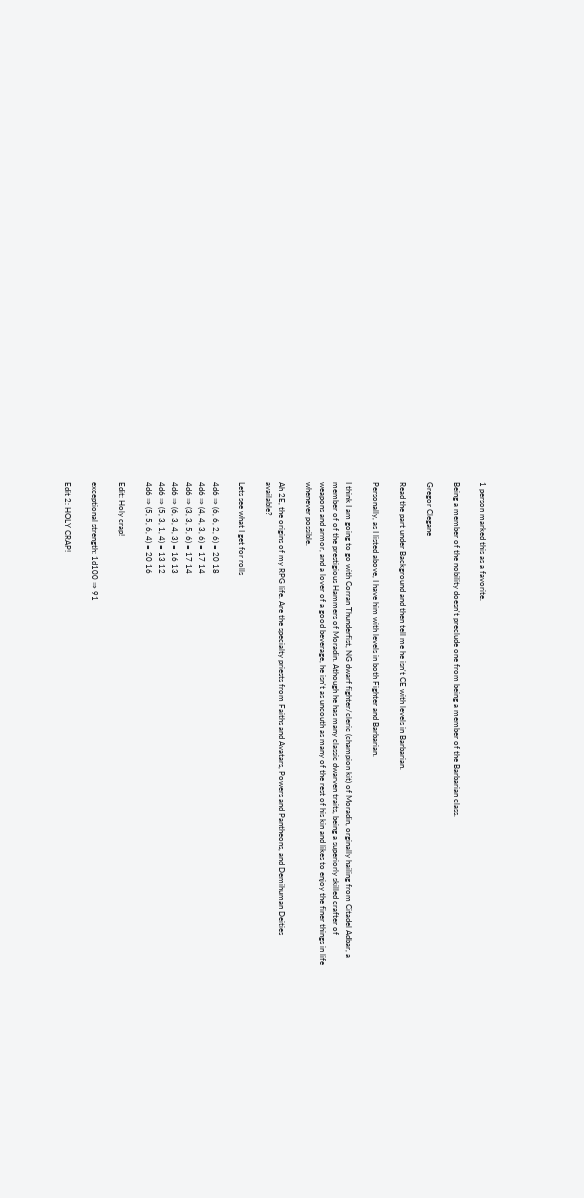1 person marked this as a favorite.

Being a member of the nobility doesn't preclude one from being a member of the Barbarian class.

Gregor Clegane

Read the part under Background and then tell me he isn't CE with levels in Barbarian.

Personally, as I listed above, I have him with levels in both Fighter and Barbarian.

I think I am going to go with Corran Thunderfist, NG dwarf fighter/cleric (champion kit) of Moradin, orginally hailing from Citadel Adbar, a member of of the prestigious Hammers of Moradin. Athough he has many classic dwarven traits, being a superiorly skilled crafter of weapons and armor, and a lover of a good beverage, he isn't as uncouth as many of the rest of his kin and likes to enjoy the finer things in life whenever possible.

Ah 2E, the origins of my RPG life. Are the specialty priests from Faiths and Avatars, Powers and Pantheons, and Demihuman Deities available?

Lets see what I get for rolls

4d6 ⇒ (6, 6, 2, 6) = 20 18
4d6 ⇒ (4, 4, 3, 6) = 17 14
4d6 ⇒ (3, 3, 5, 6) = 17 14
4d6 ⇒ (6, 3, 4, 3) = 16 13
4d6 ⇒ (5, 3, 1, 4) = 13 12
4d6 ⇒ (5, 5, 6, 4) = 20 16

Edit: Holy crap!

exceptional strength: 1d100 ⇒ 91

Edit 2: HOLY CRAP!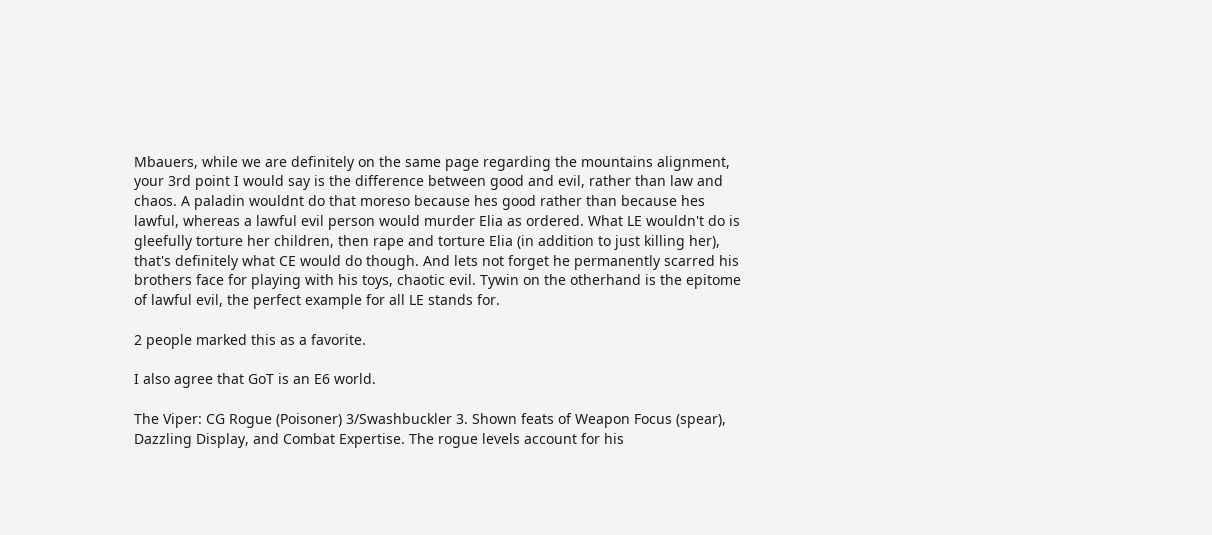Mbauers, while we are definitely on the same page regarding the mountains alignment, your 3rd point I would say is the difference between good and evil, rather than law and chaos. A paladin wouldnt do that moreso because hes good rather than because hes lawful, whereas a lawful evil person would murder Elia as ordered. What LE wouldn't do is gleefully torture her children, then rape and torture Elia (in addition to just killing her), that's definitely what CE would do though. And lets not forget he permanently scarred his brothers face for playing with his toys, chaotic evil. Tywin on the otherhand is the epitome of lawful evil, the perfect example for all LE stands for.

2 people marked this as a favorite.

I also agree that GoT is an E6 world.

The Viper: CG Rogue (Poisoner) 3/Swashbuckler 3. Shown feats of Weapon Focus (spear), Dazzling Display, and Combat Expertise. The rogue levels account for his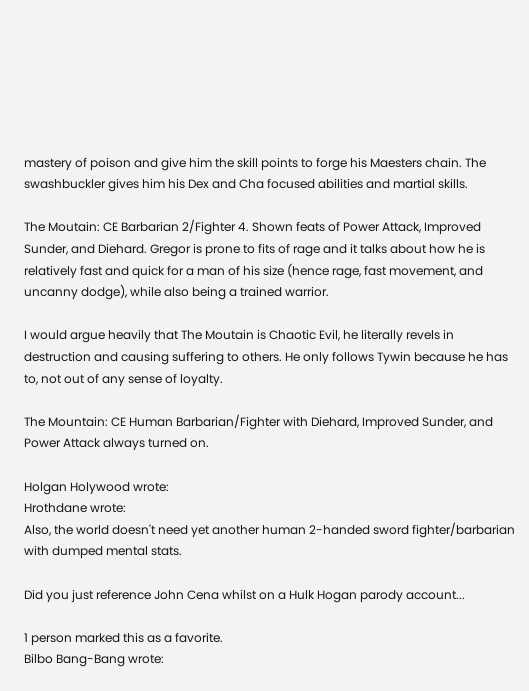mastery of poison and give him the skill points to forge his Maesters chain. The swashbuckler gives him his Dex and Cha focused abilities and martial skills.

The Moutain: CE Barbarian 2/Fighter 4. Shown feats of Power Attack, Improved Sunder, and Diehard. Gregor is prone to fits of rage and it talks about how he is relatively fast and quick for a man of his size (hence rage, fast movement, and uncanny dodge), while also being a trained warrior.

I would argue heavily that The Moutain is Chaotic Evil, he literally revels in destruction and causing suffering to others. He only follows Tywin because he has to, not out of any sense of loyalty.

The Mountain: CE Human Barbarian/Fighter with Diehard, Improved Sunder, and Power Attack always turned on.

Holgan Holywood wrote:
Hrothdane wrote:
Also, the world doesn't need yet another human 2-handed sword fighter/barbarian with dumped mental stats.

Did you just reference John Cena whilst on a Hulk Hogan parody account...

1 person marked this as a favorite.
Bilbo Bang-Bang wrote: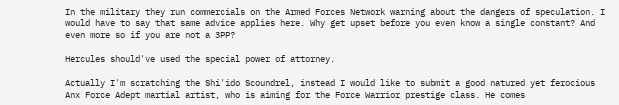In the military they run commercials on the Armed Forces Network warning about the dangers of speculation. I would have to say that same advice applies here. Why get upset before you even know a single constant? And even more so if you are not a 3PP?

Hercules should've used the special power of attorney.

Actually I'm scratching the Shi'ido Scoundrel, instead I would like to submit a good natured yet ferocious Anx Force Adept martial artist, who is aiming for the Force Warrior prestige class. He comes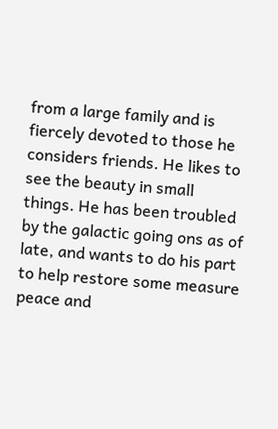from a large family and is fiercely devoted to those he considers friends. He likes to see the beauty in small things. He has been troubled by the galactic going ons as of late, and wants to do his part to help restore some measure peace and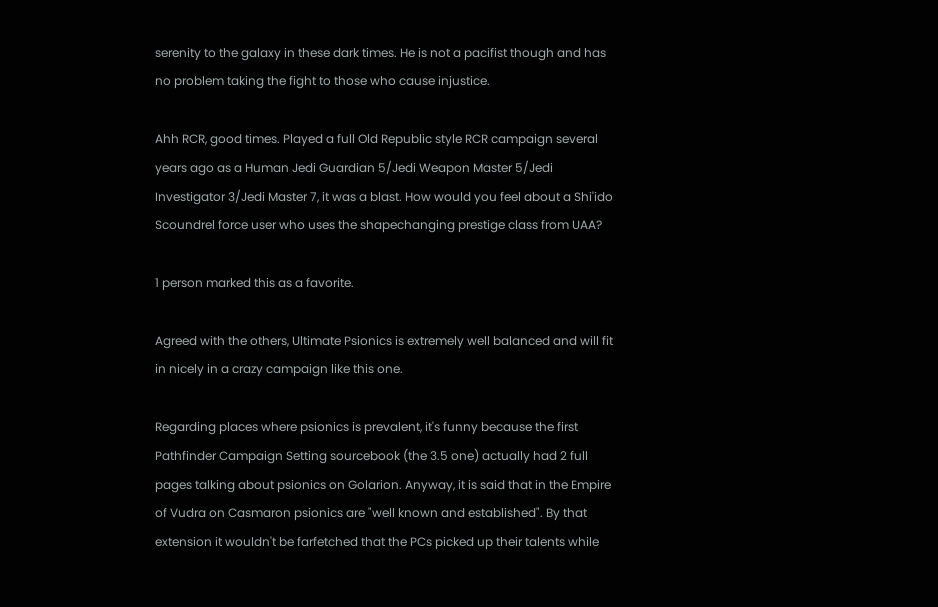serenity to the galaxy in these dark times. He is not a pacifist though and has no problem taking the fight to those who cause injustice.

Ahh RCR, good times. Played a full Old Republic style RCR campaign several years ago as a Human Jedi Guardian 5/Jedi Weapon Master 5/Jedi Investigator 3/Jedi Master 7, it was a blast. How would you feel about a Shi'ido Scoundrel force user who uses the shapechanging prestige class from UAA?

1 person marked this as a favorite.

Agreed with the others, Ultimate Psionics is extremely well balanced and will fit in nicely in a crazy campaign like this one.

Regarding places where psionics is prevalent, it's funny because the first Pathfinder Campaign Setting sourcebook (the 3.5 one) actually had 2 full pages talking about psionics on Golarion. Anyway, it is said that in the Empire of Vudra on Casmaron psionics are "well known and established". By that extension it wouldn't be farfetched that the PCs picked up their talents while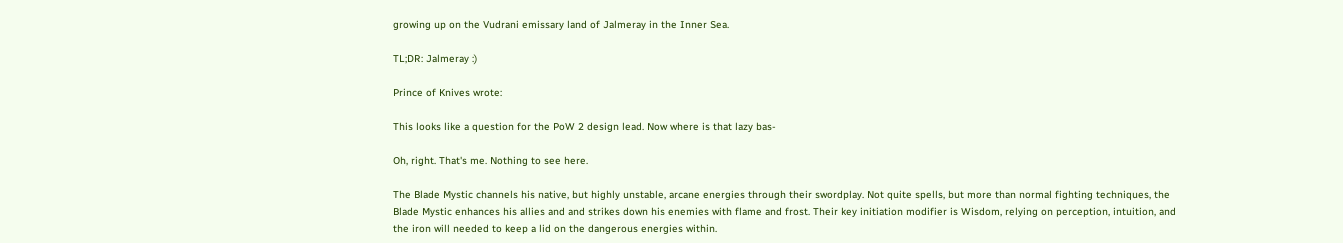growing up on the Vudrani emissary land of Jalmeray in the Inner Sea.

TL;DR: Jalmeray :)

Prince of Knives wrote:

This looks like a question for the PoW 2 design lead. Now where is that lazy bas-

Oh, right. That's me. Nothing to see here.

The Blade Mystic channels his native, but highly unstable, arcane energies through their swordplay. Not quite spells, but more than normal fighting techniques, the Blade Mystic enhances his allies and and strikes down his enemies with flame and frost. Their key initiation modifier is Wisdom, relying on perception, intuition, and the iron will needed to keep a lid on the dangerous energies within.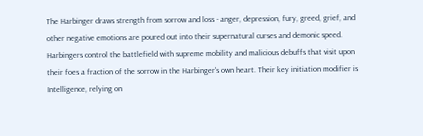The Harbinger draws strength from sorrow and loss - anger, depression, fury, greed, grief, and other negative emotions are poured out into their supernatural curses and demonic speed. Harbingers control the battlefield with supreme mobility and malicious debuffs that visit upon their foes a fraction of the sorrow in the Harbinger's own heart. Their key initiation modifier is Intelligence, relying on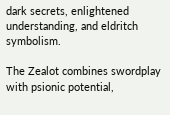dark secrets, enlightened understanding, and eldritch symbolism.

The Zealot combines swordplay with psionic potential,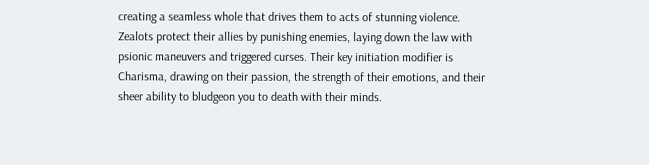creating a seamless whole that drives them to acts of stunning violence. Zealots protect their allies by punishing enemies, laying down the law with psionic maneuvers and triggered curses. Their key initiation modifier is Charisma, drawing on their passion, the strength of their emotions, and their sheer ability to bludgeon you to death with their minds.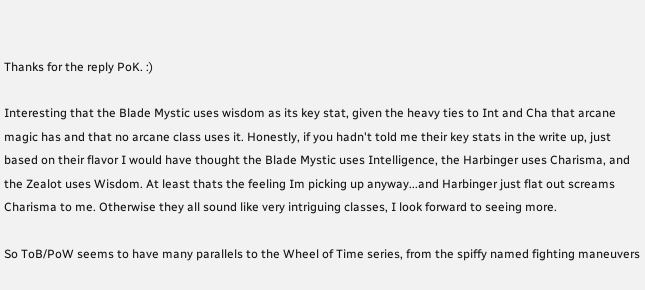Thanks for the reply PoK. :)

Interesting that the Blade Mystic uses wisdom as its key stat, given the heavy ties to Int and Cha that arcane magic has and that no arcane class uses it. Honestly, if you hadn't told me their key stats in the write up, just based on their flavor I would have thought the Blade Mystic uses Intelligence, the Harbinger uses Charisma, and the Zealot uses Wisdom. At least thats the feeling Im picking up anyway...and Harbinger just flat out screams Charisma to me. Otherwise they all sound like very intriguing classes, I look forward to seeing more.

So ToB/PoW seems to have many parallels to the Wheel of Time series, from the spiffy named fighting maneuvers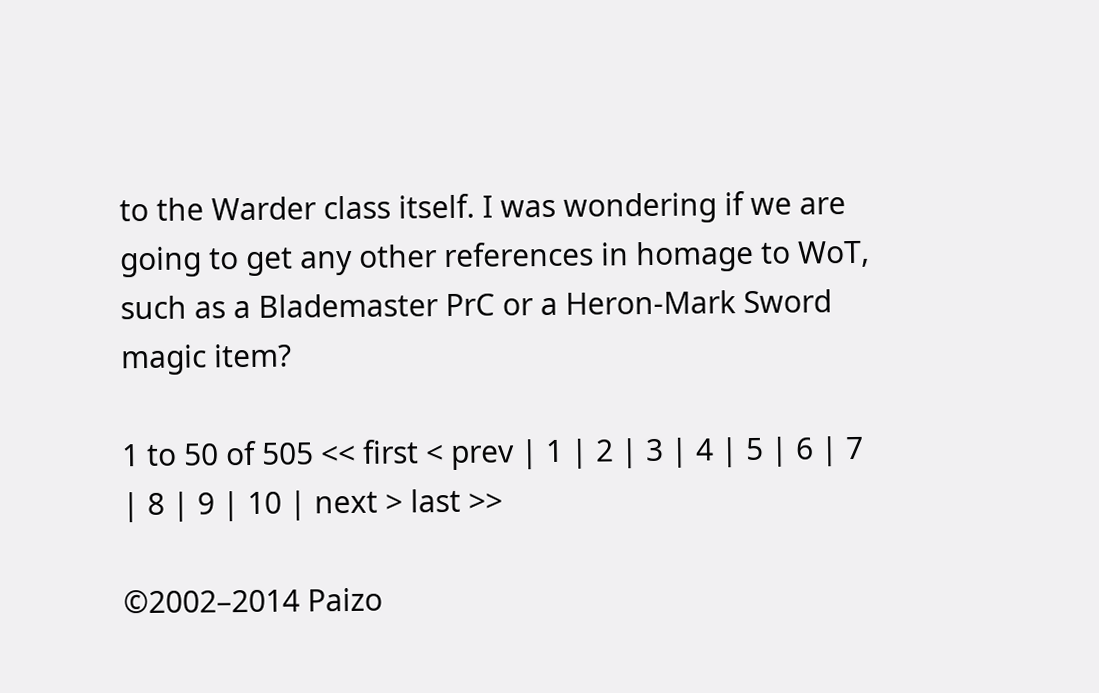to the Warder class itself. I was wondering if we are going to get any other references in homage to WoT, such as a Blademaster PrC or a Heron-Mark Sword magic item?

1 to 50 of 505 << first < prev | 1 | 2 | 3 | 4 | 5 | 6 | 7 | 8 | 9 | 10 | next > last >>

©2002–2014 Paizo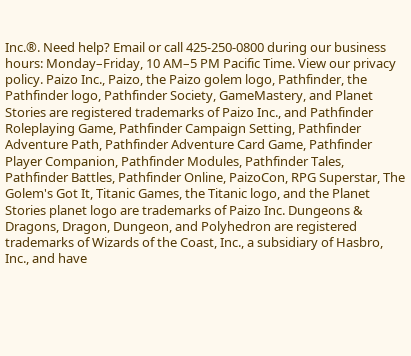Inc.®. Need help? Email or call 425-250-0800 during our business hours: Monday–Friday, 10 AM–5 PM Pacific Time. View our privacy policy. Paizo Inc., Paizo, the Paizo golem logo, Pathfinder, the Pathfinder logo, Pathfinder Society, GameMastery, and Planet Stories are registered trademarks of Paizo Inc., and Pathfinder Roleplaying Game, Pathfinder Campaign Setting, Pathfinder Adventure Path, Pathfinder Adventure Card Game, Pathfinder Player Companion, Pathfinder Modules, Pathfinder Tales, Pathfinder Battles, Pathfinder Online, PaizoCon, RPG Superstar, The Golem's Got It, Titanic Games, the Titanic logo, and the Planet Stories planet logo are trademarks of Paizo Inc. Dungeons & Dragons, Dragon, Dungeon, and Polyhedron are registered trademarks of Wizards of the Coast, Inc., a subsidiary of Hasbro, Inc., and have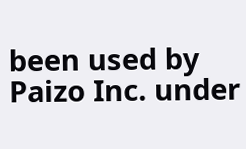been used by Paizo Inc. under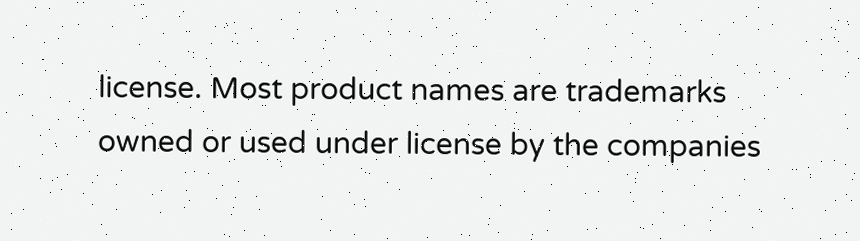license. Most product names are trademarks owned or used under license by the companies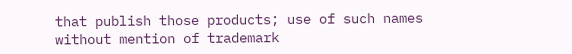that publish those products; use of such names without mention of trademark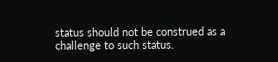status should not be construed as a challenge to such status.